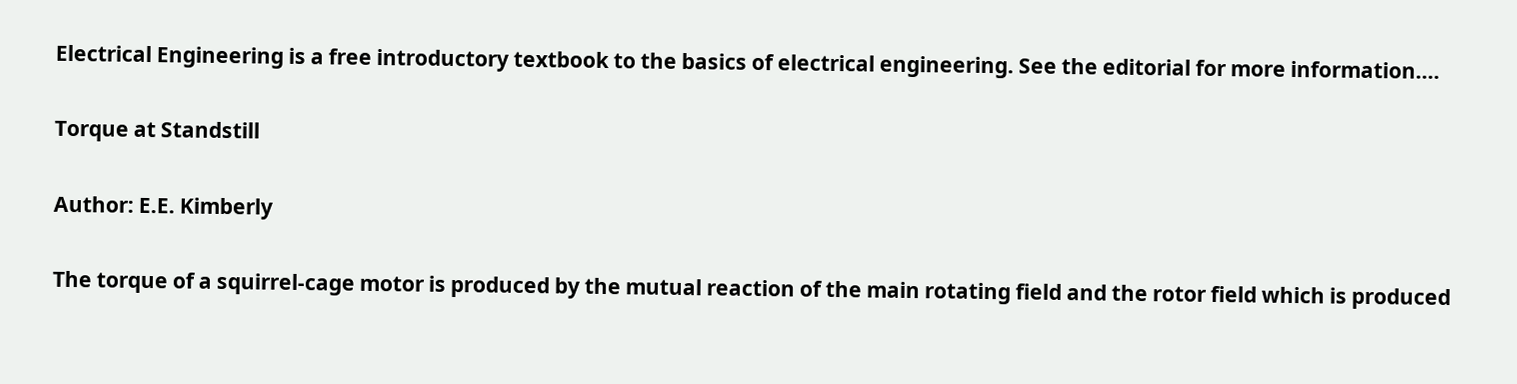Electrical Engineering is a free introductory textbook to the basics of electrical engineering. See the editorial for more information....

Torque at Standstill

Author: E.E. Kimberly

The torque of a squirrel-cage motor is produced by the mutual reaction of the main rotating field and the rotor field which is produced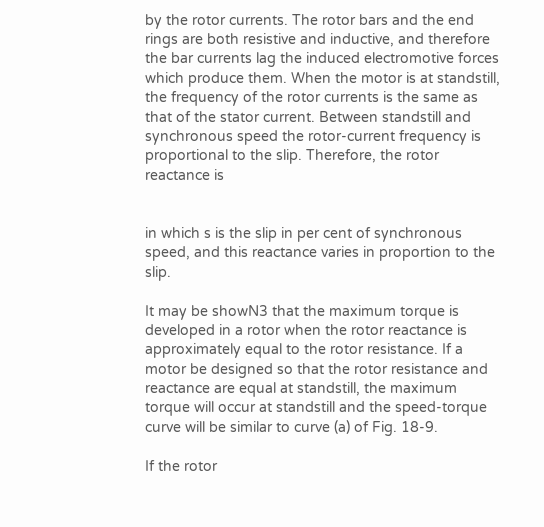by the rotor currents. The rotor bars and the end rings are both resistive and inductive, and therefore the bar currents lag the induced electromotive forces which produce them. When the motor is at standstill, the frequency of the rotor currents is the same as that of the stator current. Between standstill and synchronous speed the rotor-current frequency is proportional to the slip. Therefore, the rotor reactance is


in which s is the slip in per cent of synchronous speed, and this reactance varies in proportion to the slip.

It may be showN3 that the maximum torque is developed in a rotor when the rotor reactance is approximately equal to the rotor resistance. If a motor be designed so that the rotor resistance and reactance are equal at standstill, the maximum torque will occur at standstill and the speed-torque curve will be similar to curve (a) of Fig. 18-9.

If the rotor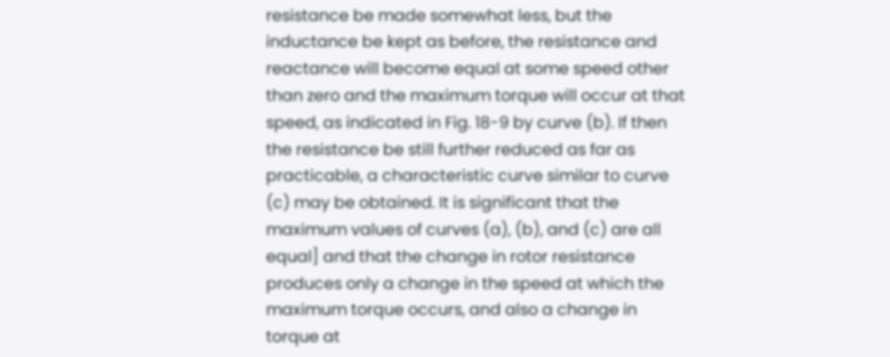resistance be made somewhat less, but the inductance be kept as before, the resistance and reactance will become equal at some speed other than zero and the maximum torque will occur at that speed, as indicated in Fig. 18-9 by curve (b). If then the resistance be still further reduced as far as practicable, a characteristic curve similar to curve (c) may be obtained. It is significant that the maximum values of curves (a), (b), and (c) are all equal] and that the change in rotor resistance produces only a change in the speed at which the maximum torque occurs, and also a change in torque at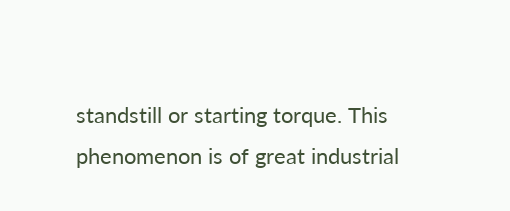standstill or starting torque. This phenomenon is of great industrial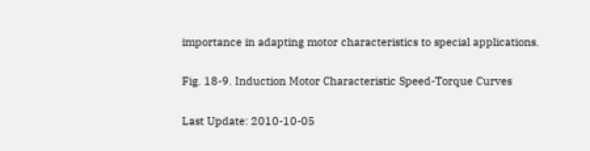importance in adapting motor characteristics to special applications.

Fig. 18-9. Induction Motor Characteristic Speed-Torque Curves

Last Update: 2010-10-05